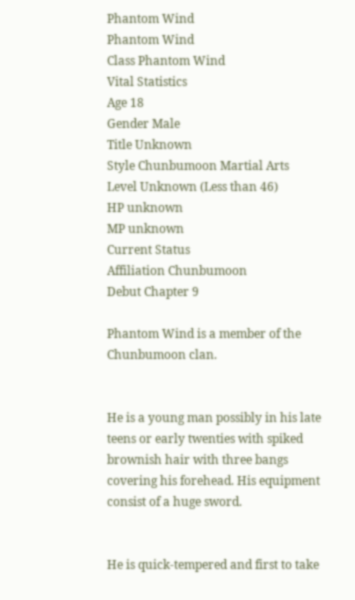Phantom Wind
Phantom Wind
Class Phantom Wind
Vital Statistics
Age 18
Gender Male
Title Unknown
Style Chunbumoon Martial Arts
Level Unknown (Less than 46)
HP unknown
MP unknown
Current Status
Affiliation Chunbumoon
Debut Chapter 9

Phantom Wind is a member of the Chunbumoon clan.


He is a young man possibly in his late teens or early twenties with spiked brownish hair with three bangs covering his forehead. His equipment consist of a huge sword.


He is quick-tempered and first to take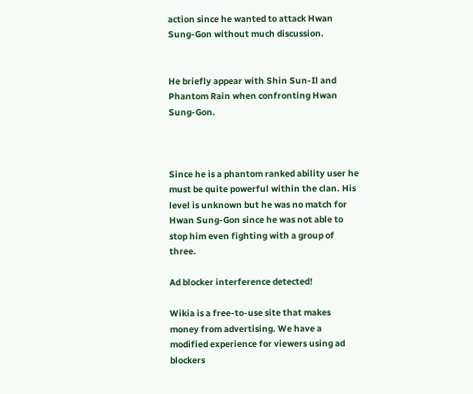action since he wanted to attack Hwan Sung-Gon without much discussion.


He briefly appear with Shin Sun-Il and Phantom Rain when confronting Hwan Sung-Gon.



Since he is a phantom ranked ability user he must be quite powerful within the clan. His level is unknown but he was no match for Hwan Sung-Gon since he was not able to stop him even fighting with a group of three.

Ad blocker interference detected!

Wikia is a free-to-use site that makes money from advertising. We have a modified experience for viewers using ad blockers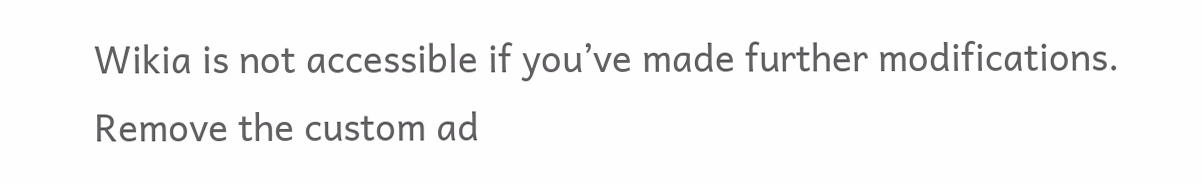Wikia is not accessible if you’ve made further modifications. Remove the custom ad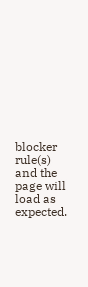blocker rule(s) and the page will load as expected.